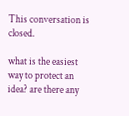This conversation is closed.

what is the easiest way to protect an idea? are there any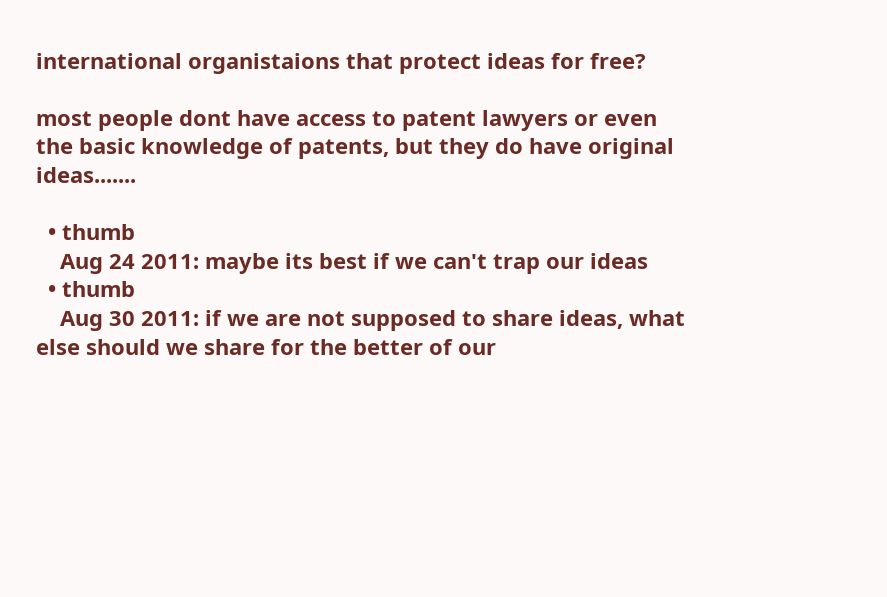international organistaions that protect ideas for free?

most people dont have access to patent lawyers or even the basic knowledge of patents, but they do have original ideas.......

  • thumb
    Aug 24 2011: maybe its best if we can't trap our ideas
  • thumb
    Aug 30 2011: if we are not supposed to share ideas, what else should we share for the better of our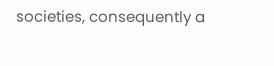societies, consequently a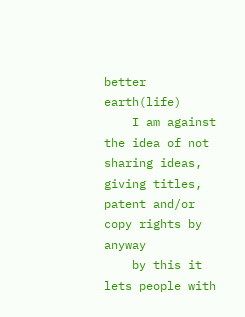better earth(life)
    I am against the idea of not sharing ideas, giving titles, patent and/or copy rights by anyway
    by this it lets people with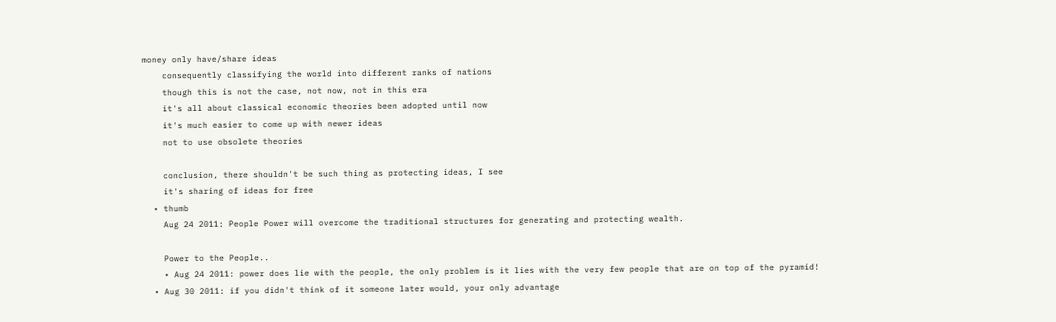money only have/share ideas
    consequently classifying the world into different ranks of nations
    though this is not the case, not now, not in this era
    it's all about classical economic theories been adopted until now
    it's much easier to come up with newer ideas
    not to use obsolete theories

    conclusion, there shouldn't be such thing as protecting ideas, I see
    it's sharing of ideas for free
  • thumb
    Aug 24 2011: People Power will overcome the traditional structures for generating and protecting wealth.

    Power to the People..
    • Aug 24 2011: power does lie with the people, the only problem is it lies with the very few people that are on top of the pyramid!
  • Aug 30 2011: if you didn't think of it someone later would, your only advantage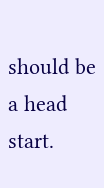should be a head start.